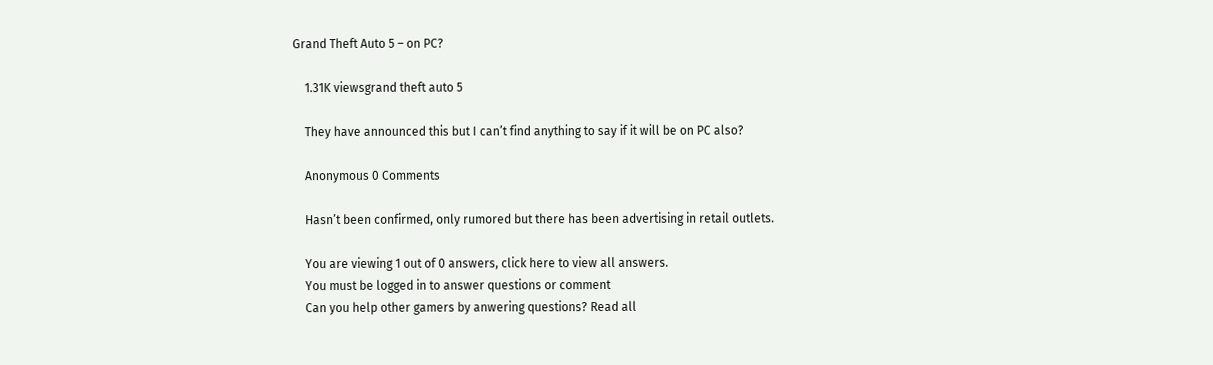Grand Theft Auto 5 – on PC?

    1.31K viewsgrand theft auto 5

    They have announced this but I can’t find anything to say if it will be on PC also?

    Anonymous 0 Comments

    Hasn’t been confirmed, only rumored but there has been advertising in retail outlets.

    You are viewing 1 out of 0 answers, click here to view all answers.
    You must be logged in to answer questions or comment
    Can you help other gamers by anwering questions? Read all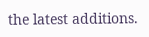the latest additions.